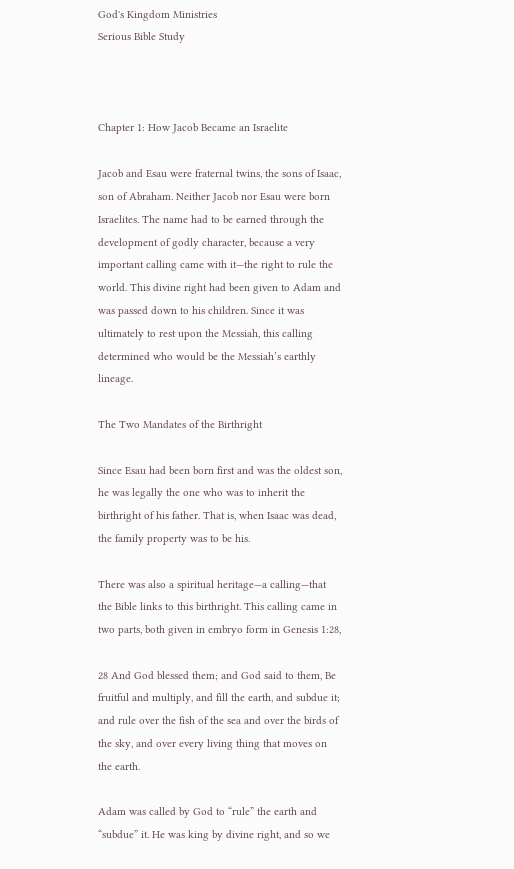God's Kingdom Ministries
Serious Bible Study



Chapter 1: How Jacob Became an Israelite

Jacob and Esau were fraternal twins, the sons of Isaac, son of Abraham. Neither Jacob nor Esau were born Israelites. The name had to be earned through the development of godly character, because a very important calling came with it—the right to rule the world. This divine right had been given to Adam and was passed down to his children. Since it was ultimately to rest upon the Messiah, this calling determined who would be the Messiah’s earthly lineage.

The Two Mandates of the Birthright

Since Esau had been born first and was the oldest son, he was legally the one who was to inherit the birthright of his father. That is, when Isaac was dead, the family property was to be his.

There was also a spiritual heritage—a calling—that the Bible links to this birthright. This calling came in two parts, both given in embryo form in Genesis 1:28,

28 And God blessed them; and God said to them, Be fruitful and multiply, and fill the earth, and subdue it; and rule over the fish of the sea and over the birds of the sky, and over every living thing that moves on the earth.

Adam was called by God to “rule” the earth and “subdue” it. He was king by divine right, and so we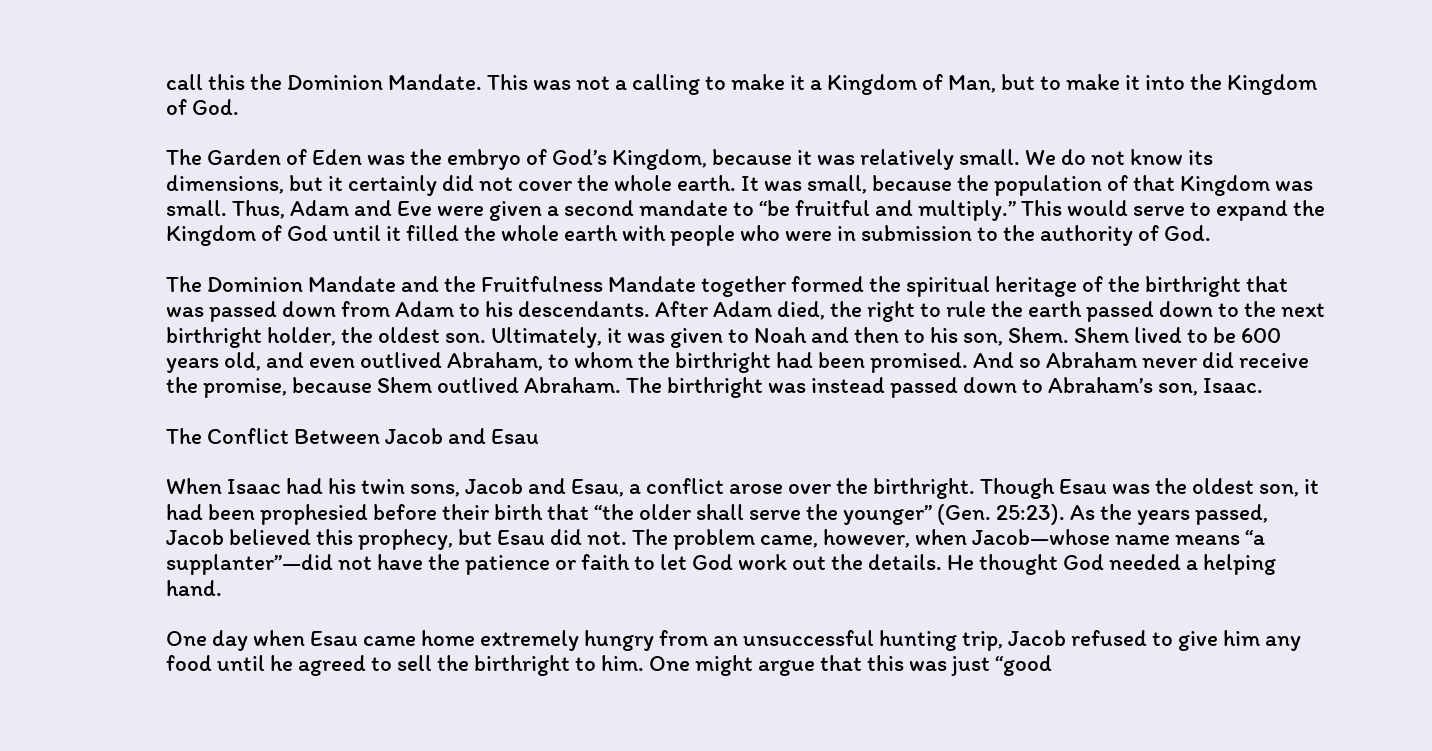call this the Dominion Mandate. This was not a calling to make it a Kingdom of Man, but to make it into the Kingdom of God.

The Garden of Eden was the embryo of God’s Kingdom, because it was relatively small. We do not know its dimensions, but it certainly did not cover the whole earth. It was small, because the population of that Kingdom was small. Thus, Adam and Eve were given a second mandate to “be fruitful and multiply.” This would serve to expand the Kingdom of God until it filled the whole earth with people who were in submission to the authority of God.

The Dominion Mandate and the Fruitfulness Mandate together formed the spiritual heritage of the birthright that was passed down from Adam to his descendants. After Adam died, the right to rule the earth passed down to the next birthright holder, the oldest son. Ultimately, it was given to Noah and then to his son, Shem. Shem lived to be 600 years old, and even outlived Abraham, to whom the birthright had been promised. And so Abraham never did receive the promise, because Shem outlived Abraham. The birthright was instead passed down to Abraham’s son, Isaac.

The Conflict Between Jacob and Esau

When Isaac had his twin sons, Jacob and Esau, a conflict arose over the birthright. Though Esau was the oldest son, it had been prophesied before their birth that “the older shall serve the younger” (Gen. 25:23). As the years passed, Jacob believed this prophecy, but Esau did not. The problem came, however, when Jacob—whose name means “a supplanter”—did not have the patience or faith to let God work out the details. He thought God needed a helping hand.

One day when Esau came home extremely hungry from an unsuccessful hunting trip, Jacob refused to give him any food until he agreed to sell the birthright to him. One might argue that this was just “good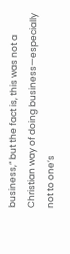business,” but the fact is, this was not a Christian way of doing business—especially not to one’s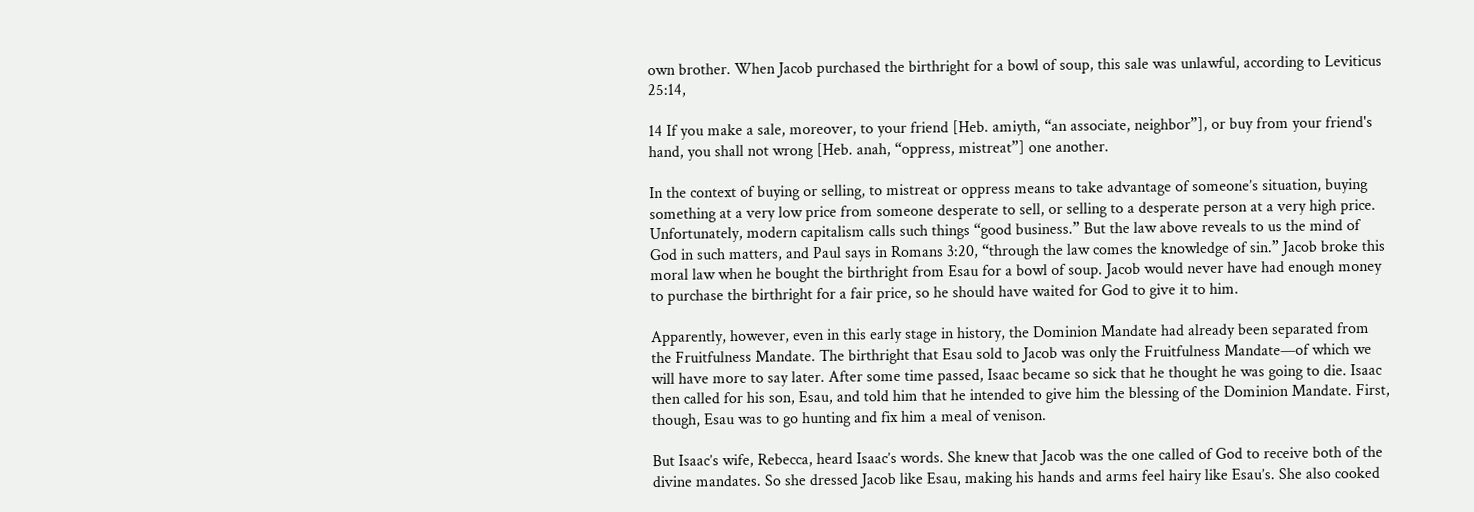own brother. When Jacob purchased the birthright for a bowl of soup, this sale was unlawful, according to Leviticus 25:14,

14 If you make a sale, moreover, to your friend [Heb. amiyth, “an associate, neighbor”], or buy from your friend's hand, you shall not wrong [Heb. anah, “oppress, mistreat”] one another.

In the context of buying or selling, to mistreat or oppress means to take advantage of someone’s situation, buying something at a very low price from someone desperate to sell, or selling to a desperate person at a very high price. Unfortunately, modern capitalism calls such things “good business.” But the law above reveals to us the mind of God in such matters, and Paul says in Romans 3:20, “through the law comes the knowledge of sin.” Jacob broke this moral law when he bought the birthright from Esau for a bowl of soup. Jacob would never have had enough money to purchase the birthright for a fair price, so he should have waited for God to give it to him.

Apparently, however, even in this early stage in history, the Dominion Mandate had already been separated from the Fruitfulness Mandate. The birthright that Esau sold to Jacob was only the Fruitfulness Mandate—of which we will have more to say later. After some time passed, Isaac became so sick that he thought he was going to die. Isaac then called for his son, Esau, and told him that he intended to give him the blessing of the Dominion Mandate. First, though, Esau was to go hunting and fix him a meal of venison.

But Isaac’s wife, Rebecca, heard Isaac’s words. She knew that Jacob was the one called of God to receive both of the divine mandates. So she dressed Jacob like Esau, making his hands and arms feel hairy like Esau’s. She also cooked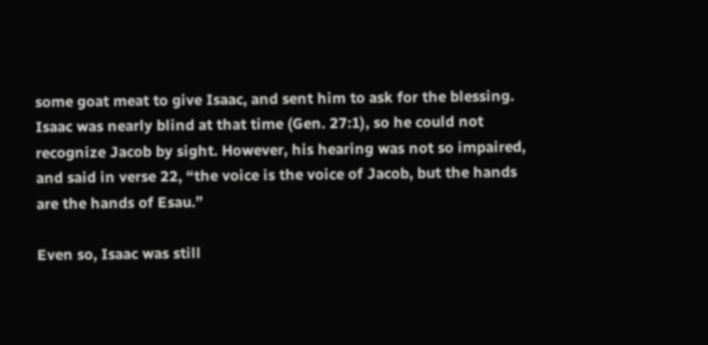some goat meat to give Isaac, and sent him to ask for the blessing. Isaac was nearly blind at that time (Gen. 27:1), so he could not recognize Jacob by sight. However, his hearing was not so impaired, and said in verse 22, “the voice is the voice of Jacob, but the hands are the hands of Esau.”

Even so, Isaac was still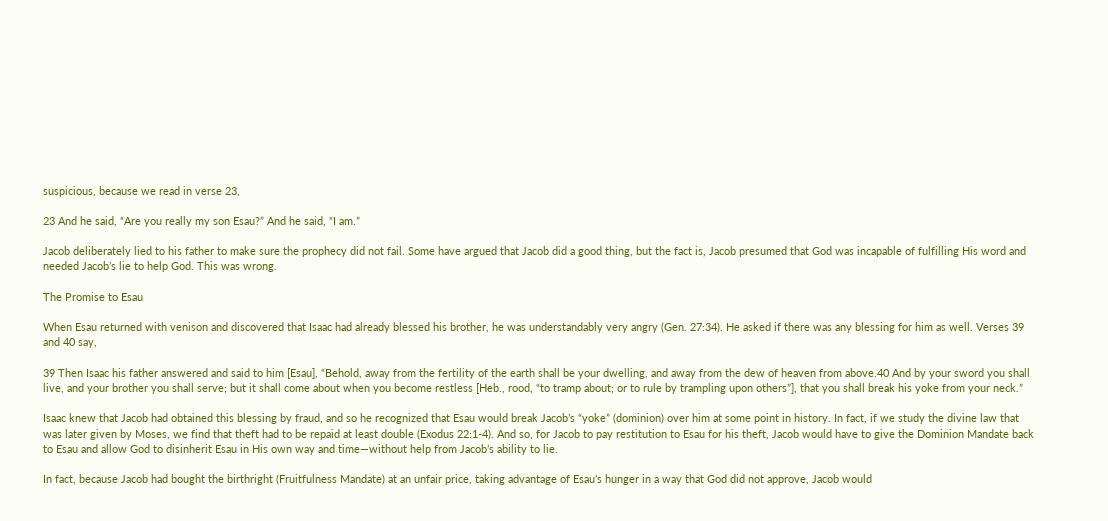suspicious, because we read in verse 23,

23 And he said, “Are you really my son Esau?” And he said, “I am.”

Jacob deliberately lied to his father to make sure the prophecy did not fail. Some have argued that Jacob did a good thing, but the fact is, Jacob presumed that God was incapable of fulfilling His word and needed Jacob’s lie to help God. This was wrong.

The Promise to Esau

When Esau returned with venison and discovered that Isaac had already blessed his brother, he was understandably very angry (Gen. 27:34). He asked if there was any blessing for him as well. Verses 39 and 40 say,

39 Then Isaac his father answered and said to him [Esau], “Behold, away from the fertility of the earth shall be your dwelling, and away from the dew of heaven from above.40 And by your sword you shall live, and your brother you shall serve; but it shall come about when you become restless [Heb., rood, “to tramp about; or to rule by trampling upon others”], that you shall break his yoke from your neck.”

Isaac knew that Jacob had obtained this blessing by fraud, and so he recognized that Esau would break Jacob’s “yoke” (dominion) over him at some point in history. In fact, if we study the divine law that was later given by Moses, we find that theft had to be repaid at least double (Exodus 22:1-4). And so, for Jacob to pay restitution to Esau for his theft, Jacob would have to give the Dominion Mandate back to Esau and allow God to disinherit Esau in His own way and time—without help from Jacob’s ability to lie.

In fact, because Jacob had bought the birthright (Fruitfulness Mandate) at an unfair price, taking advantage of Esau’s hunger in a way that God did not approve, Jacob would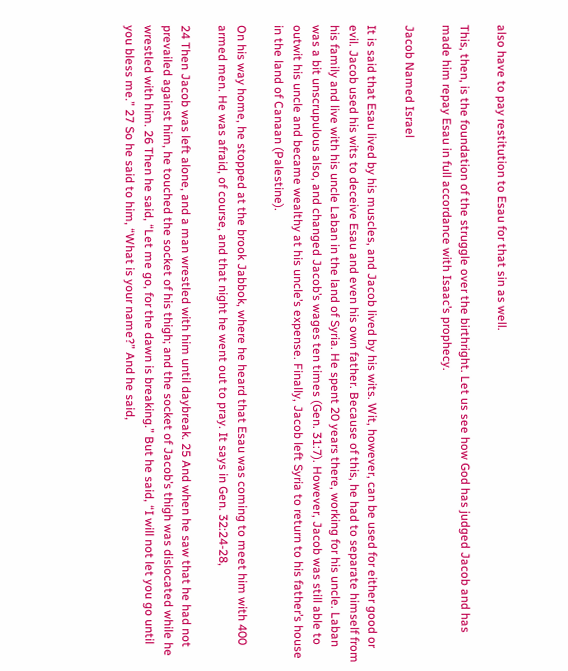also have to pay restitution to Esau for that sin as well.

This, then, is the foundation of the struggle over the birthright. Let us see how God has judged Jacob and has made him repay Esau in full accordance with Isaac’s prophecy.

Jacob Named Israel

It is said that Esau lived by his muscles, and Jacob lived by his wits. Wit, however, can be used for either good or evil. Jacob used his wits to deceive Esau and even his own father. Because of this, he had to separate himself from his family and live with his uncle Laban in the land of Syria. He spent 20 years there, working for his uncle. Laban was a bit unscrupulous also, and changed Jacob’s wages ten times (Gen. 31:7). However, Jacob was still able to outwit his uncle and became wealthy at his uncle’s expense. Finally, Jacob left Syria to return to his father’s house in the land of Canaan (Palestine).

On his way home, he stopped at the brook Jabbok, where he heard that Esau was coming to meet him with 400 armed men. He was afraid, of course, and that night he went out to pray. It says in Gen. 32:24-28,

24 Then Jacob was left alone, and a man wrestled with him until daybreak. 25 And when he saw that he had not prevailed against him, he touched the socket of his thigh; and the socket of Jacob’s thigh was dislocated while he wrestled with him. 26 Then he said, “Let me go, for the dawn is breaking.” But he said, “I will not let you go until you bless me.” 27 So he said to him, “What is your name?” And he said,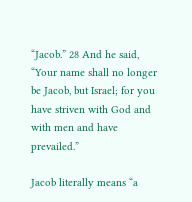“Jacob.” 28 And he said, “Your name shall no longer be Jacob, but Israel; for you have striven with God and with men and have prevailed.”

Jacob literally means “a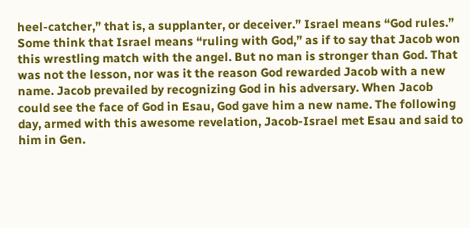heel-catcher,” that is, a supplanter, or deceiver.” Israel means “God rules.” Some think that Israel means “ruling with God,” as if to say that Jacob won this wrestling match with the angel. But no man is stronger than God. That was not the lesson, nor was it the reason God rewarded Jacob with a new name. Jacob prevailed by recognizing God in his adversary. When Jacob could see the face of God in Esau, God gave him a new name. The following day, armed with this awesome revelation, Jacob-Israel met Esau and said to him in Gen.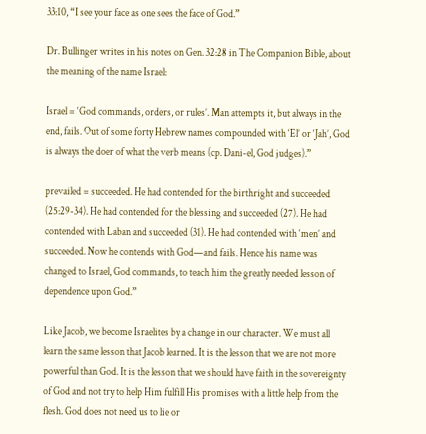33:10, “I see your face as one sees the face of God.”

Dr. Bullinger writes in his notes on Gen. 32:28 in The Companion Bible, about the meaning of the name Israel:

Israel = ‘God commands, orders, or rules’. Man attempts it, but always in the end, fails. Out of some forty Hebrew names compounded with ‘El’ or ‘Jah’, God is always the doer of what the verb means (cp. Dani-el, God judges).”

prevailed = succeeded. He had contended for the birthright and succeeded (25:29-34). He had contended for the blessing and succeeded (27). He had contended with Laban and succeeded (31). He had contended with ‘men’ and succeeded. Now he contends with God—and fails. Hence his name was changed to Israel, God commands, to teach him the greatly needed lesson of dependence upon God.”

Like Jacob, we become Israelites by a change in our character. We must all learn the same lesson that Jacob learned. It is the lesson that we are not more powerful than God. It is the lesson that we should have faith in the sovereignty of God and not try to help Him fulfill His promises with a little help from the flesh. God does not need us to lie or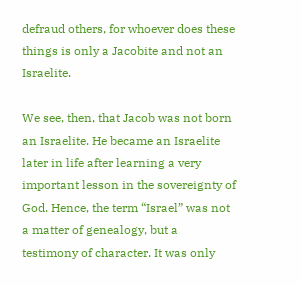defraud others, for whoever does these things is only a Jacobite and not an Israelite.

We see, then, that Jacob was not born an Israelite. He became an Israelite later in life after learning a very important lesson in the sovereignty of God. Hence, the term “Israel” was not a matter of genealogy, but a testimony of character. It was only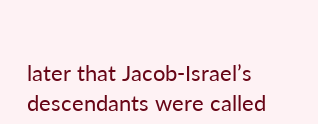later that Jacob-Israel’s descendants were called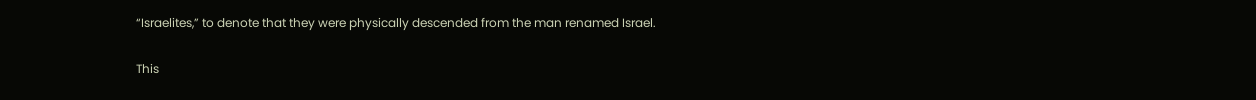“Israelites,” to denote that they were physically descended from the man renamed Israel.

This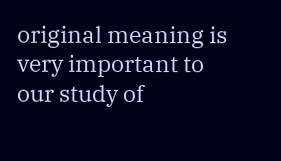original meaning is very important to our study of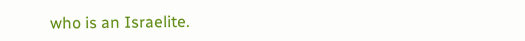who is an Israelite.